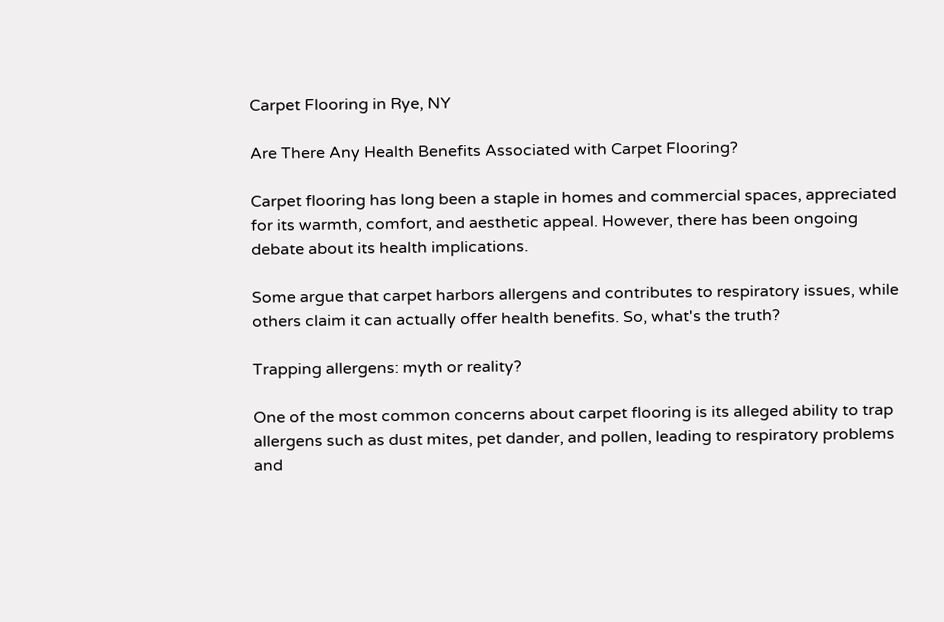Carpet Flooring in Rye, NY

Are There Any Health Benefits Associated with Carpet Flooring?

Carpet flooring has long been a staple in homes and commercial spaces, appreciated for its warmth, comfort, and aesthetic appeal. However, there has been ongoing debate about its health implications.

Some argue that carpet harbors allergens and contributes to respiratory issues, while others claim it can actually offer health benefits. So, what's the truth?

Trapping allergens: myth or reality?

One of the most common concerns about carpet flooring is its alleged ability to trap allergens such as dust mites, pet dander, and pollen, leading to respiratory problems and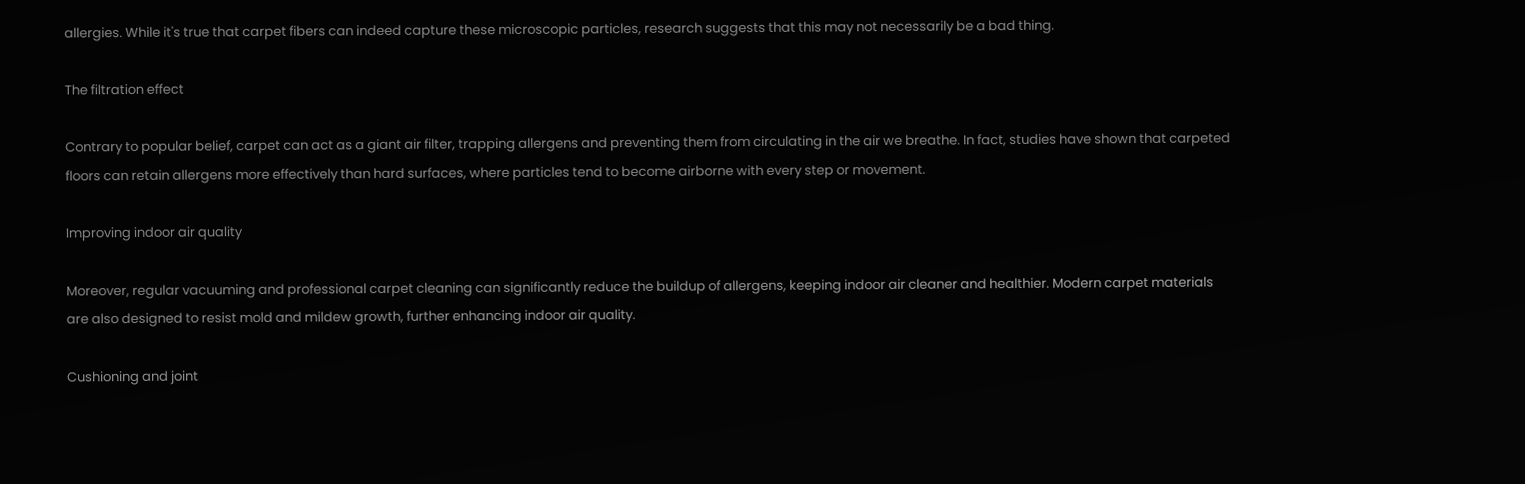allergies. While it's true that carpet fibers can indeed capture these microscopic particles, research suggests that this may not necessarily be a bad thing.

The filtration effect

Contrary to popular belief, carpet can act as a giant air filter, trapping allergens and preventing them from circulating in the air we breathe. In fact, studies have shown that carpeted floors can retain allergens more effectively than hard surfaces, where particles tend to become airborne with every step or movement.

Improving indoor air quality

Moreover, regular vacuuming and professional carpet cleaning can significantly reduce the buildup of allergens, keeping indoor air cleaner and healthier. Modern carpet materials are also designed to resist mold and mildew growth, further enhancing indoor air quality.

Cushioning and joint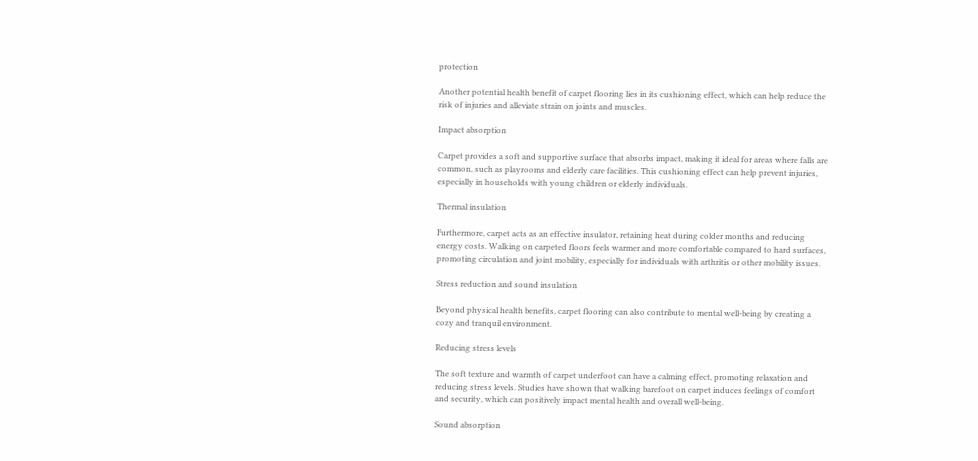protection

Another potential health benefit of carpet flooring lies in its cushioning effect, which can help reduce the risk of injuries and alleviate strain on joints and muscles.

Impact absorption

Carpet provides a soft and supportive surface that absorbs impact, making it ideal for areas where falls are common, such as playrooms and elderly care facilities. This cushioning effect can help prevent injuries, especially in households with young children or elderly individuals.

Thermal insulation

Furthermore, carpet acts as an effective insulator, retaining heat during colder months and reducing energy costs. Walking on carpeted floors feels warmer and more comfortable compared to hard surfaces, promoting circulation and joint mobility, especially for individuals with arthritis or other mobility issues.

Stress reduction and sound insulation

Beyond physical health benefits, carpet flooring can also contribute to mental well-being by creating a cozy and tranquil environment.

Reducing stress levels

The soft texture and warmth of carpet underfoot can have a calming effect, promoting relaxation and reducing stress levels. Studies have shown that walking barefoot on carpet induces feelings of comfort and security, which can positively impact mental health and overall well-being.

Sound absorption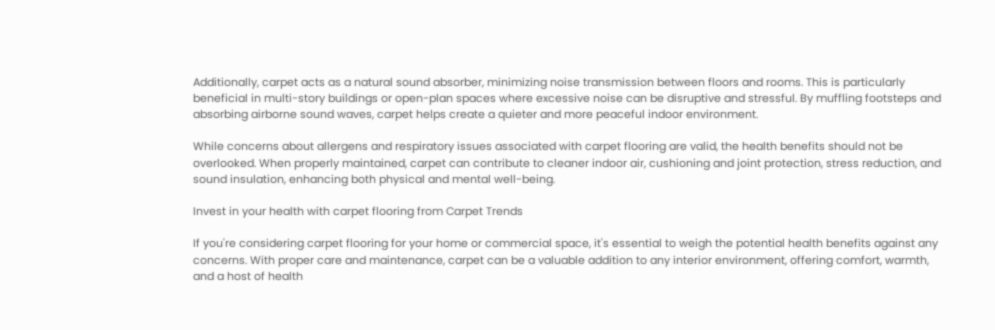Additionally, carpet acts as a natural sound absorber, minimizing noise transmission between floors and rooms. This is particularly beneficial in multi-story buildings or open-plan spaces where excessive noise can be disruptive and stressful. By muffling footsteps and absorbing airborne sound waves, carpet helps create a quieter and more peaceful indoor environment.

While concerns about allergens and respiratory issues associated with carpet flooring are valid, the health benefits should not be overlooked. When properly maintained, carpet can contribute to cleaner indoor air, cushioning and joint protection, stress reduction, and sound insulation, enhancing both physical and mental well-being.

Invest in your health with carpet flooring from Carpet Trends

If you're considering carpet flooring for your home or commercial space, it's essential to weigh the potential health benefits against any concerns. With proper care and maintenance, carpet can be a valuable addition to any interior environment, offering comfort, warmth, and a host of health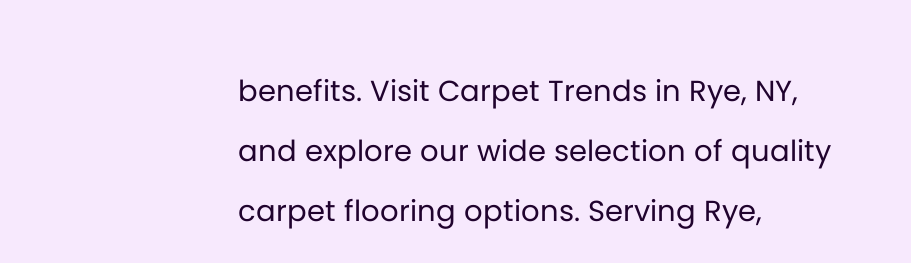benefits. Visit Carpet Trends in Rye, NY, and explore our wide selection of quality carpet flooring options. Serving Rye,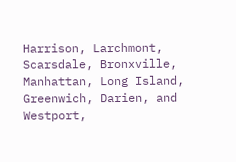Harrison, Larchmont, Scarsdale, Bronxville, Manhattan, Long Island, Greenwich, Darien, and Westport,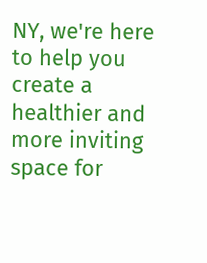NY, we're here to help you create a healthier and more inviting space for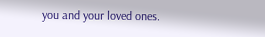you and your loved ones.